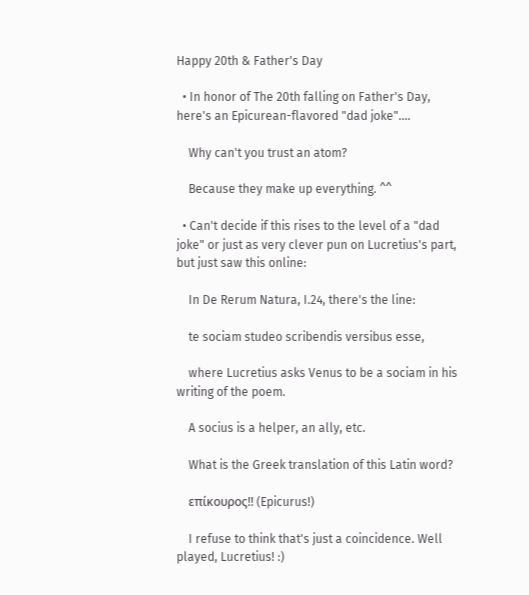Happy 20th & Father's Day

  • In honor of The 20th falling on Father's Day, here's an Epicurean-flavored "dad joke"....

    Why can't you trust an atom?

    Because they make up everything. ^^

  • Can't decide if this rises to the level of a "dad joke" or just as very clever pun on Lucretius's part, but just saw this online:

    In De Rerum Natura, I.24, there's the line:

    te sociam studeo scribendis versibus esse,

    where Lucretius asks Venus to be a sociam in his writing of the poem.

    A socius is a helper, an ally, etc.

    What is the Greek translation of this Latin word?

    επίκουρος!! (Epicurus!)

    I refuse to think that's just a coincidence. Well played, Lucretius! :)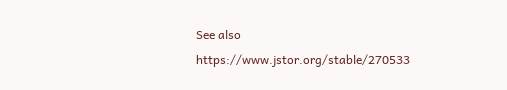See also https://www.jstor.org/stable/270533